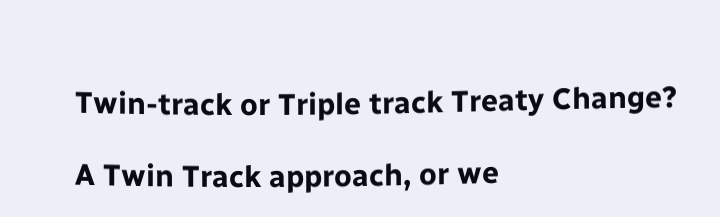Twin-track or Triple track Treaty Change?

A Twin Track approach, or we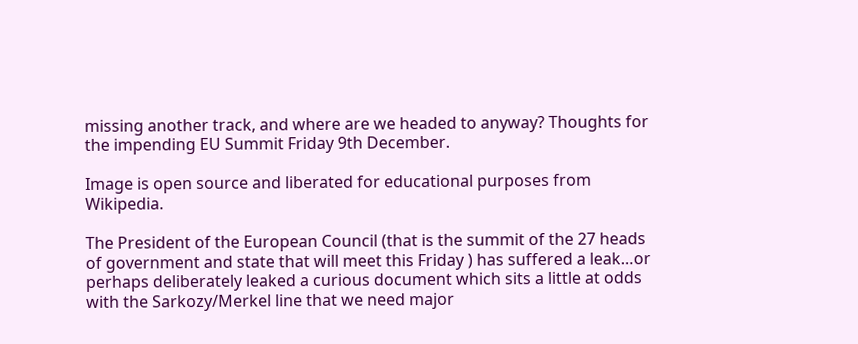missing another track, and where are we headed to anyway? Thoughts for the impending EU Summit Friday 9th December.

Image is open source and liberated for educational purposes from Wikipedia.

The President of the European Council (that is the summit of the 27 heads of government and state that will meet this Friday ) has suffered a leak…or perhaps deliberately leaked a curious document which sits a little at odds with the Sarkozy/Merkel line that we need major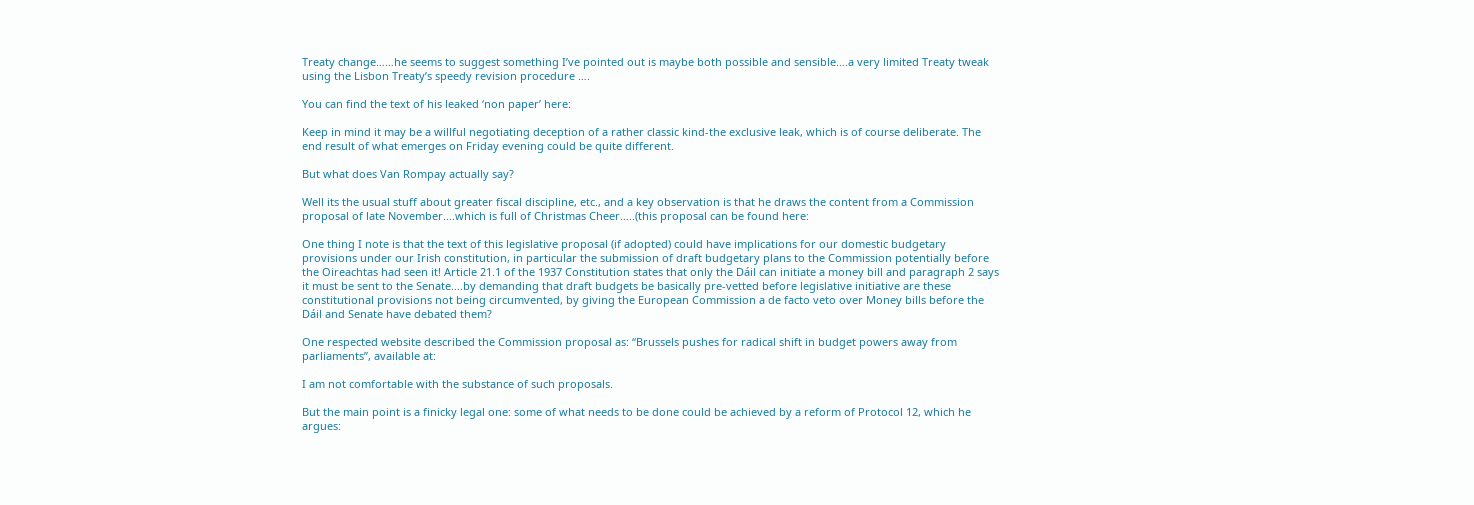Treaty change……he seems to suggest something I’ve pointed out is maybe both possible and sensible….a very limited Treaty tweak using the Lisbon Treaty’s speedy revision procedure ….

You can find the text of his leaked ‘non paper’ here:

Keep in mind it may be a willful negotiating deception of a rather classic kind-the exclusive leak, which is of course deliberate. The end result of what emerges on Friday evening could be quite different.

But what does Van Rompay actually say?

Well its the usual stuff about greater fiscal discipline, etc., and a key observation is that he draws the content from a Commission proposal of late November….which is full of Christmas Cheer…..(this proposal can be found here:

One thing I note is that the text of this legislative proposal (if adopted) could have implications for our domestic budgetary provisions under our Irish constitution, in particular the submission of draft budgetary plans to the Commission potentially before the Oireachtas had seen it! Article 21.1 of the 1937 Constitution states that only the Dáil can initiate a money bill and paragraph 2 says it must be sent to the Senate….by demanding that draft budgets be basically pre-vetted before legislative initiative are these constitutional provisions not being circumvented, by giving the European Commission a de facto veto over Money bills before the Dáil and Senate have debated them?

One respected website described the Commission proposal as: “Brussels pushes for radical shift in budget powers away from parliaments”, available at:

I am not comfortable with the substance of such proposals.

But the main point is a finicky legal one: some of what needs to be done could be achieved by a reform of Protocol 12, which he argues: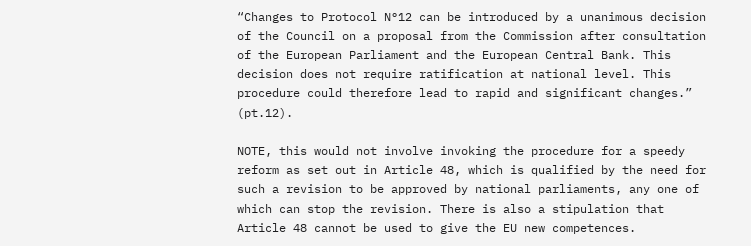“Changes to Protocol N°12 can be introduced by a unanimous decision of the Council on a proposal from the Commission after consultation of the European Parliament and the European Central Bank. This decision does not require ratification at national level. This procedure could therefore lead to rapid and significant changes.” (pt.12).

NOTE, this would not involve invoking the procedure for a speedy reform as set out in Article 48, which is qualified by the need for such a revision to be approved by national parliaments, any one of which can stop the revision. There is also a stipulation that Article 48 cannot be used to give the EU new competences.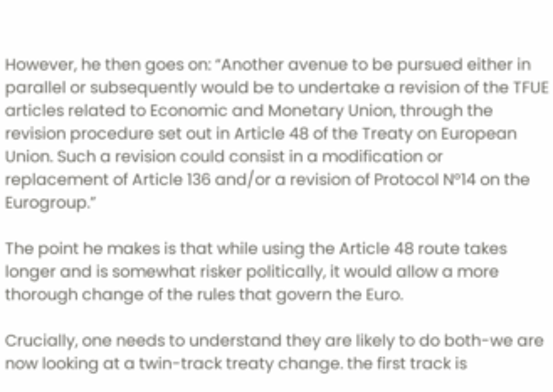However, he then goes on: “Another avenue to be pursued either in parallel or subsequently would be to undertake a revision of the TFUE articles related to Economic and Monetary Union, through the revision procedure set out in Article 48 of the Treaty on European Union. Such a revision could consist in a modification or replacement of Article 136 and/or a revision of Protocol N°14 on the Eurogroup.”

The point he makes is that while using the Article 48 route takes longer and is somewhat risker politically, it would allow a more thorough change of the rules that govern the Euro.

Crucially, one needs to understand they are likely to do both-we are now looking at a twin-track treaty change. the first track is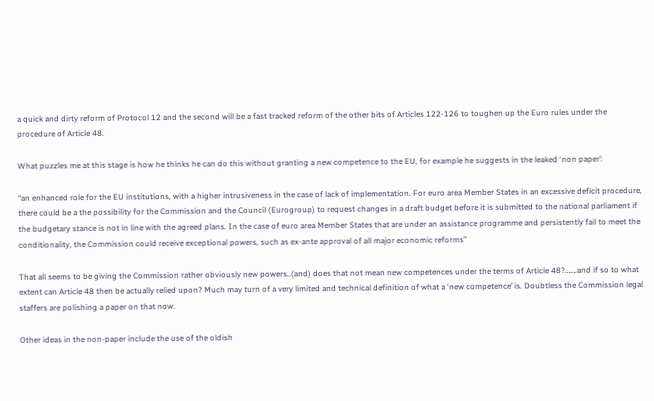a quick and dirty reform of Protocol 12 and the second will be a fast tracked reform of the other bits of Articles 122-126 to toughen up the Euro rules under the procedure of Article 48.

What puzzles me at this stage is how he thinks he can do this without granting a new competence to the EU, for example he suggests in the leaked ‘non paper’:

“an enhanced role for the EU institutions, with a higher intrusiveness in the case of lack of implementation. For euro area Member States in an excessive deficit procedure, there could be a the possibility for the Commission and the Council (Eurogroup) to request changes in a draft budget before it is submitted to the national parliament if the budgetary stance is not in line with the agreed plans. In the case of euro area Member States that are under an assistance programme and persistently fail to meet the conditionality, the Commission could receive exceptional powers, such as ex-ante approval of all major economic reforms”

That all seems to be giving the Commission rather obviously new powers..(and) does that not mean new competences under the terms of Article 48?…….and if so to what extent can Article 48 then be actually relied upon? Much may turn of a very limited and technical definition of what a ‘new competence’ is. Doubtless the Commission legal staffers are polishing a paper on that now.

Other ideas in the non-paper include the use of the oldish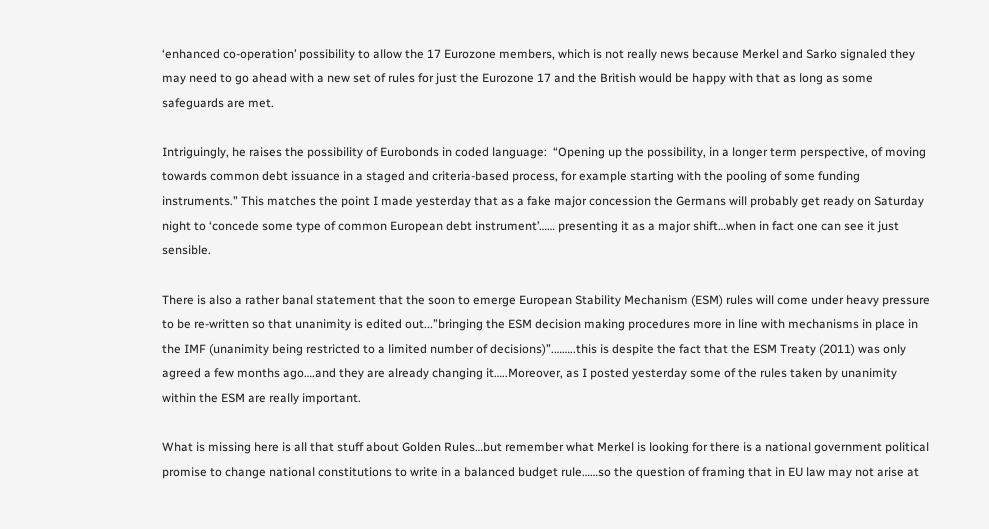‘enhanced co-operation’ possibility to allow the 17 Eurozone members, which is not really news because Merkel and Sarko signaled they may need to go ahead with a new set of rules for just the Eurozone 17 and the British would be happy with that as long as some safeguards are met.

Intriguingly, he raises the possibility of Eurobonds in coded language:  “Opening up the possibility, in a longer term perspective, of moving towards common debt issuance in a staged and criteria-based process, for example starting with the pooling of some funding instruments.” This matches the point I made yesterday that as a fake major concession the Germans will probably get ready on Saturday night to ‘concede some type of common European debt instrument’…… presenting it as a major shift…when in fact one can see it just sensible.

There is also a rather banal statement that the soon to emerge European Stability Mechanism (ESM) rules will come under heavy pressure to be re-written so that unanimity is edited out...”bringing the ESM decision making procedures more in line with mechanisms in place in the IMF (unanimity being restricted to a limited number of decisions)”.……..this is despite the fact that the ESM Treaty (2011) was only agreed a few months ago….and they are already changing it…..Moreover, as I posted yesterday some of the rules taken by unanimity within the ESM are really important.

What is missing here is all that stuff about Golden Rules…but remember what Merkel is looking for there is a national government political promise to change national constitutions to write in a balanced budget rule……so the question of framing that in EU law may not arise at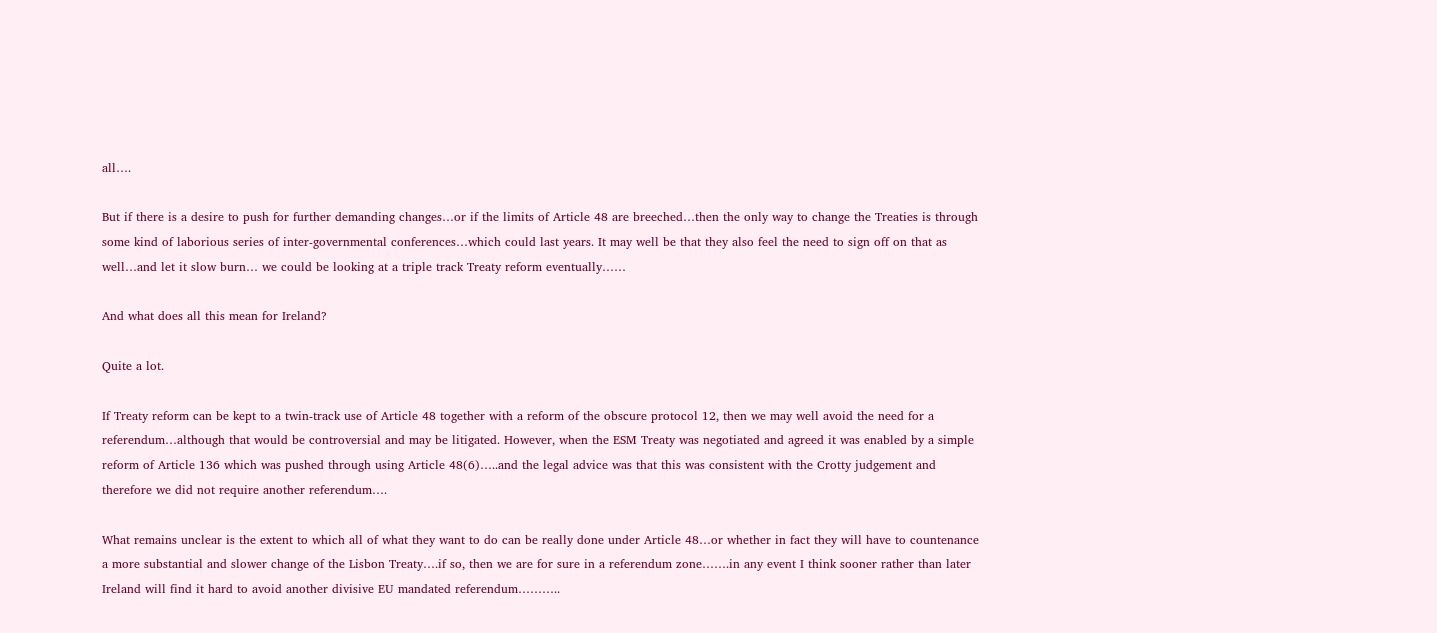all….

But if there is a desire to push for further demanding changes…or if the limits of Article 48 are breeched…then the only way to change the Treaties is through some kind of laborious series of inter-governmental conferences…which could last years. It may well be that they also feel the need to sign off on that as well…and let it slow burn… we could be looking at a triple track Treaty reform eventually……

And what does all this mean for Ireland?

Quite a lot.

If Treaty reform can be kept to a twin-track use of Article 48 together with a reform of the obscure protocol 12, then we may well avoid the need for a referendum…although that would be controversial and may be litigated. However, when the ESM Treaty was negotiated and agreed it was enabled by a simple reform of Article 136 which was pushed through using Article 48(6)…..and the legal advice was that this was consistent with the Crotty judgement and therefore we did not require another referendum….

What remains unclear is the extent to which all of what they want to do can be really done under Article 48…or whether in fact they will have to countenance a more substantial and slower change of the Lisbon Treaty….if so, then we are for sure in a referendum zone…….in any event I think sooner rather than later Ireland will find it hard to avoid another divisive EU mandated referendum………..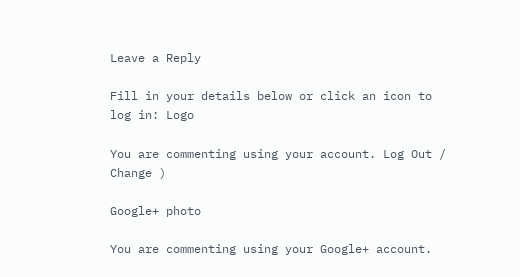Leave a Reply

Fill in your details below or click an icon to log in: Logo

You are commenting using your account. Log Out /  Change )

Google+ photo

You are commenting using your Google+ account.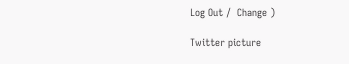Log Out /  Change )

Twitter picture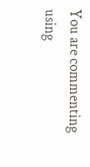You are commenting using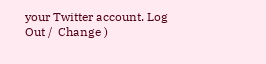your Twitter account. Log Out /  Change )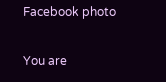Facebook photo

You are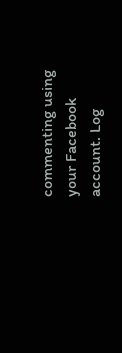commenting using your Facebook account. Log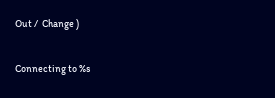Out /  Change )


Connecting to %s